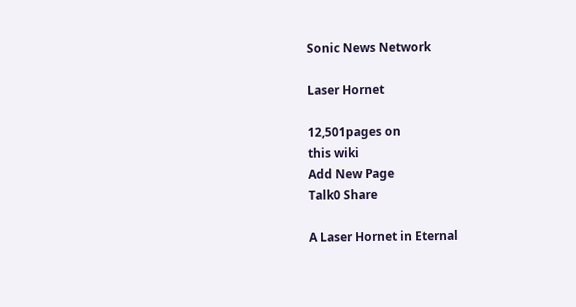Sonic News Network

Laser Hornet

12,501pages on
this wiki
Add New Page
Talk0 Share

A Laser Hornet in Eternal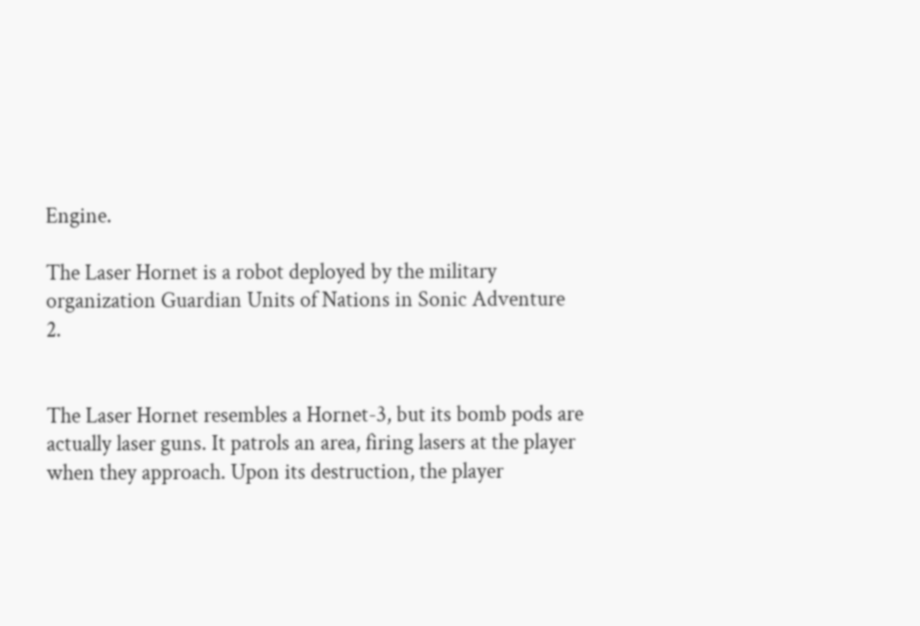Engine.

The Laser Hornet is a robot deployed by the military organization Guardian Units of Nations in Sonic Adventure 2.


The Laser Hornet resembles a Hornet-3, but its bomb pods are actually laser guns. It patrols an area, firing lasers at the player when they approach. Upon its destruction, the player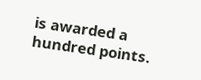is awarded a hundred points.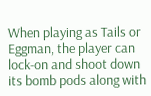When playing as Tails or Eggman, the player can lock-on and shoot down its bomb pods along with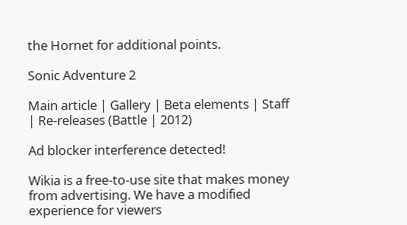the Hornet for additional points.

Sonic Adventure 2

Main article | Gallery | Beta elements | Staff | Re-releases (Battle | 2012)

Ad blocker interference detected!

Wikia is a free-to-use site that makes money from advertising. We have a modified experience for viewers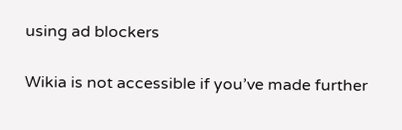using ad blockers

Wikia is not accessible if you’ve made further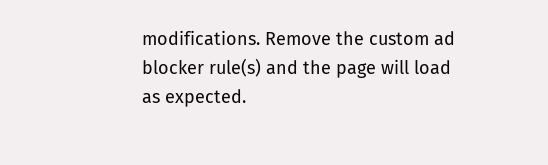modifications. Remove the custom ad blocker rule(s) and the page will load as expected.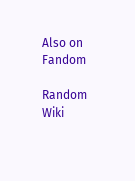Also on Fandom

Random Wiki